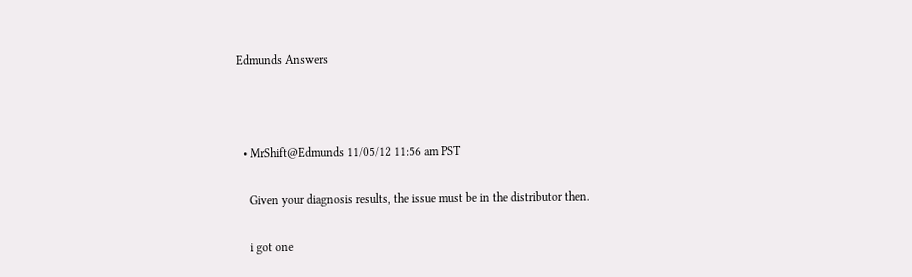Edmunds Answers



  • MrShift@Edmunds 11/05/12 11:56 am PST

    Given your diagnosis results, the issue must be in the distributor then.

    i got one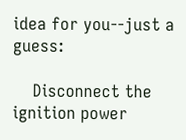idea for you--just a guess:

    Disconnect the ignition power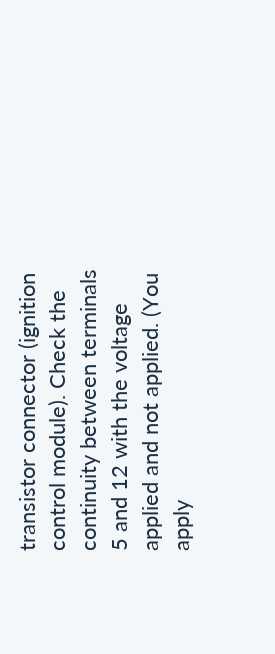transistor connector (ignition control module). Check the continuity between terminals 5 and 12 with the voltage applied and not applied. (You apply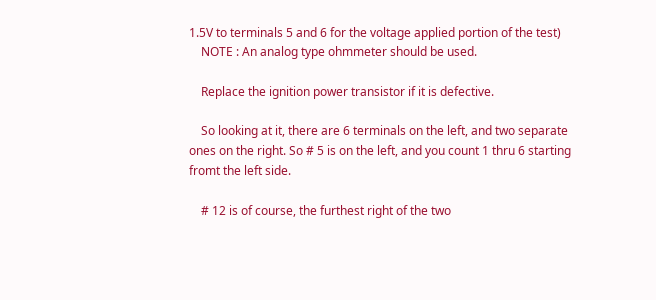1.5V to terminals 5 and 6 for the voltage applied portion of the test)
    NOTE : An analog type ohmmeter should be used.

    Replace the ignition power transistor if it is defective.

    So looking at it, there are 6 terminals on the left, and two separate ones on the right. So # 5 is on the left, and you count 1 thru 6 starting fromt the left side.

    # 12 is of course, the furthest right of the two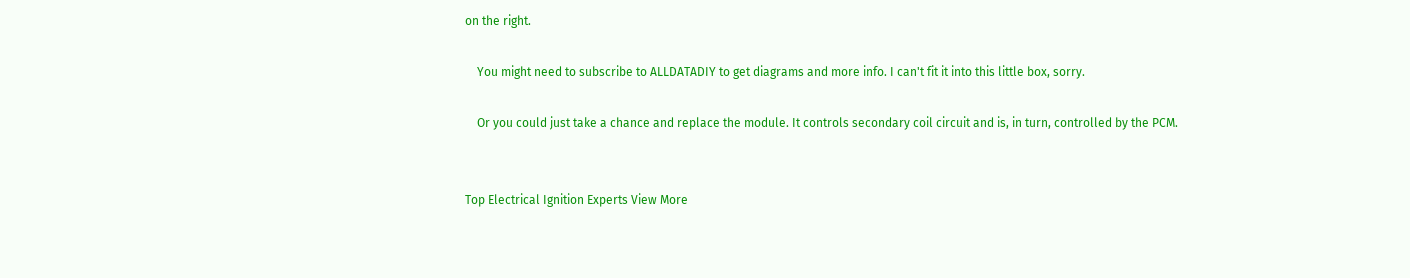on the right.

    You might need to subscribe to ALLDATADIY to get diagrams and more info. I can't fit it into this little box, sorry.

    Or you could just take a chance and replace the module. It controls secondary coil circuit and is, in turn, controlled by the PCM.


Top Electrical Ignition Experts View More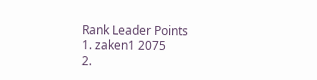Rank Leader Points
1. zaken1 2075
2.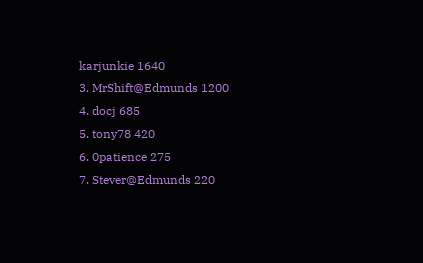karjunkie 1640
3. MrShift@Edmunds 1200
4. docj 685
5. tony78 420
6. 0patience 275
7. Stever@Edmunds 220